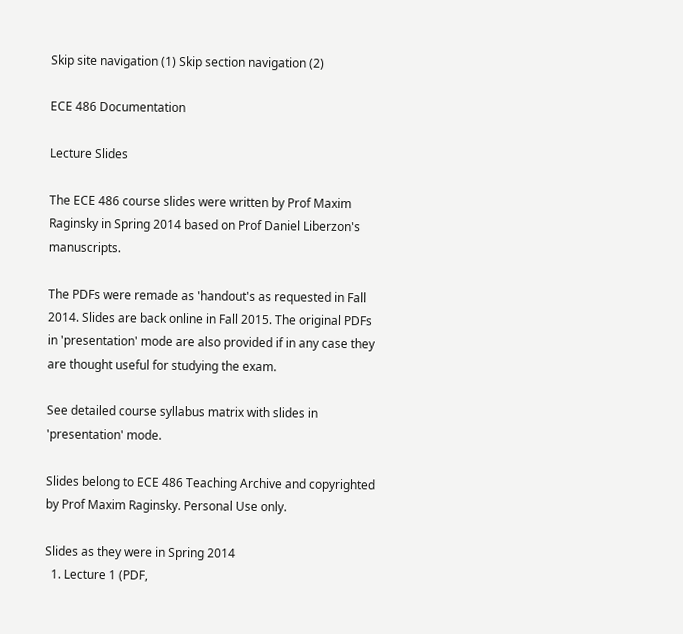Skip site navigation (1) Skip section navigation (2)

ECE 486 Documentation

Lecture Slides

The ECE 486 course slides were written by Prof Maxim Raginsky in Spring 2014 based on Prof Daniel Liberzon's manuscripts.

The PDFs were remade as 'handout's as requested in Fall 2014. Slides are back online in Fall 2015. The original PDFs in 'presentation' mode are also provided if in any case they are thought useful for studying the exam.

See detailed course syllabus matrix with slides in 'presentation' mode.

Slides belong to ECE 486 Teaching Archive and copyrighted by Prof Maxim Raginsky. Personal Use only.

Slides as they were in Spring 2014
  1. Lecture 1 (PDF,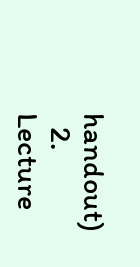handout)
  2. Lecture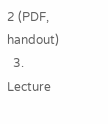2 (PDF, handout)
  3. Lecture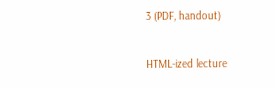3 (PDF, handout)


HTML-ized lecture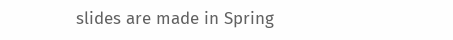slides are made in Spring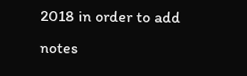2018 in order to add notes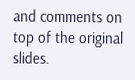and comments on top of the original slides.